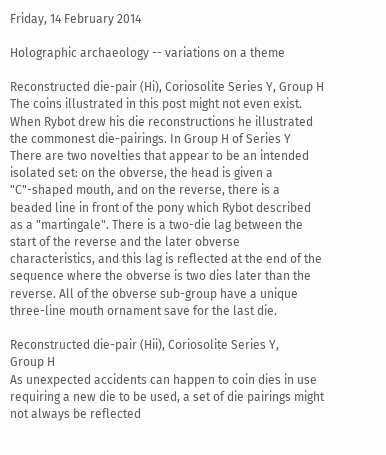Friday, 14 February 2014

Holographic archaeology -- variations on a theme

Reconstructed die-pair (Hi), Coriosolite Series Y, Group H
The coins illustrated in this post might not even exist. When Rybot drew his die reconstructions he illustrated the commonest die-pairings. In Group H of Series Y There are two novelties that appear to be an intended isolated set: on the obverse, the head is given a "C"-shaped mouth, and on the reverse, there is a beaded line in front of the pony which Rybot described as a "martingale". There is a two-die lag between the start of the reverse and the later obverse characteristics, and this lag is reflected at the end of the sequence where the obverse is two dies later than the reverse. All of the obverse sub-group have a unique three-line mouth ornament save for the last die.

Reconstructed die-pair (Hii), Coriosolite Series Y,
Group H
As unexpected accidents can happen to coin dies in use requiring a new die to be used, a set of die pairings might not always be reflected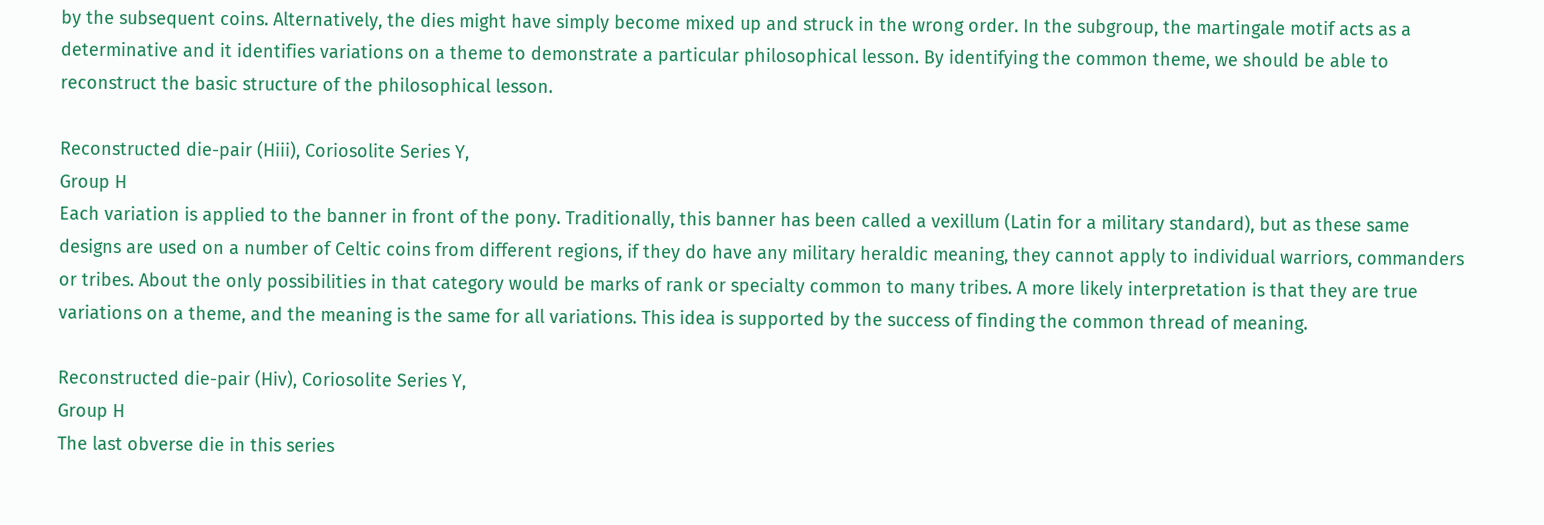by the subsequent coins. Alternatively, the dies might have simply become mixed up and struck in the wrong order. In the subgroup, the martingale motif acts as a determinative and it identifies variations on a theme to demonstrate a particular philosophical lesson. By identifying the common theme, we should be able to reconstruct the basic structure of the philosophical lesson.

Reconstructed die-pair (Hiii), Coriosolite Series Y,
Group H
Each variation is applied to the banner in front of the pony. Traditionally, this banner has been called a vexillum (Latin for a military standard), but as these same designs are used on a number of Celtic coins from different regions, if they do have any military heraldic meaning, they cannot apply to individual warriors, commanders or tribes. About the only possibilities in that category would be marks of rank or specialty common to many tribes. A more likely interpretation is that they are true variations on a theme, and the meaning is the same for all variations. This idea is supported by the success of finding the common thread of meaning.

Reconstructed die-pair (Hiv), Coriosolite Series Y,
Group H
The last obverse die in this series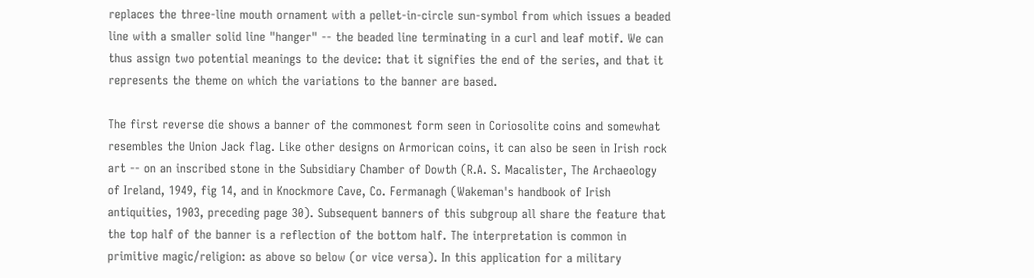replaces the three-line mouth ornament with a pellet-in-circle sun-symbol from which issues a beaded line with a smaller solid line "hanger" -- the beaded line terminating in a curl and leaf motif. We can thus assign two potential meanings to the device: that it signifies the end of the series, and that it represents the theme on which the variations to the banner are based.

The first reverse die shows a banner of the commonest form seen in Coriosolite coins and somewhat resembles the Union Jack flag. Like other designs on Armorican coins, it can also be seen in Irish rock art -- on an inscribed stone in the Subsidiary Chamber of Dowth (R.A. S. Macalister, The Archaeology of Ireland, 1949, fig 14, and in Knockmore Cave, Co. Fermanagh (Wakeman's handbook of Irish antiquities, 1903, preceding page 30). Subsequent banners of this subgroup all share the feature that the top half of the banner is a reflection of the bottom half. The interpretation is common in primitive magic/religion: as above so below (or vice versa). In this application for a military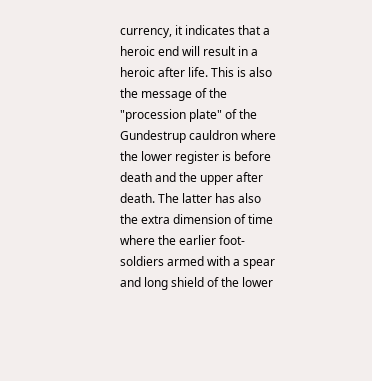currency, it indicates that a heroic end will result in a heroic after life. This is also the message of the "procession plate" of the Gundestrup cauldron where the lower register is before death and the upper after death. The latter has also the extra dimension of time where the earlier foot-soldiers armed with a spear and long shield of the lower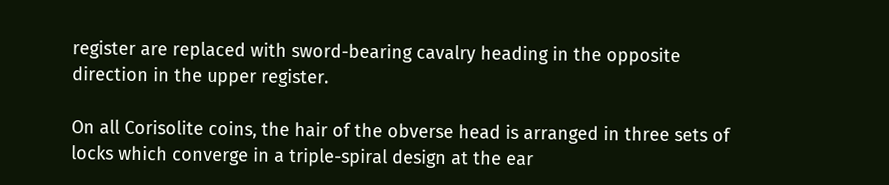register are replaced with sword-bearing cavalry heading in the opposite direction in the upper register.

On all Corisolite coins, the hair of the obverse head is arranged in three sets of locks which converge in a triple-spiral design at the ear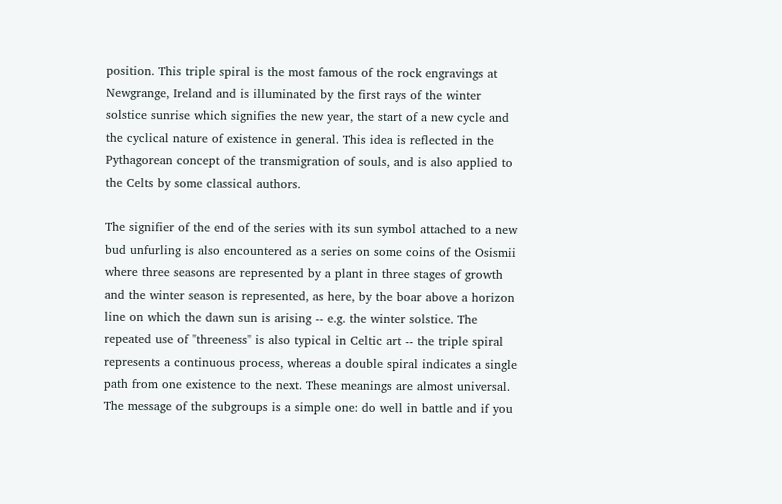position. This triple spiral is the most famous of the rock engravings at Newgrange, Ireland and is illuminated by the first rays of the winter solstice sunrise which signifies the new year, the start of a new cycle and the cyclical nature of existence in general. This idea is reflected in the Pythagorean concept of the transmigration of souls, and is also applied to the Celts by some classical authors.

The signifier of the end of the series with its sun symbol attached to a new bud unfurling is also encountered as a series on some coins of the Osismii where three seasons are represented by a plant in three stages of growth and the winter season is represented, as here, by the boar above a horizon line on which the dawn sun is arising -- e.g. the winter solstice. The repeated use of "threeness" is also typical in Celtic art -- the triple spiral represents a continuous process, whereas a double spiral indicates a single path from one existence to the next. These meanings are almost universal. The message of the subgroups is a simple one: do well in battle and if you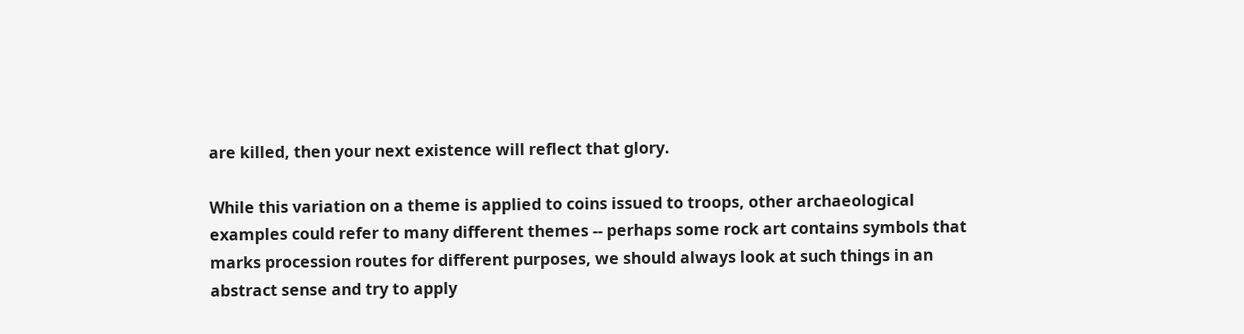are killed, then your next existence will reflect that glory.

While this variation on a theme is applied to coins issued to troops, other archaeological examples could refer to many different themes -- perhaps some rock art contains symbols that marks procession routes for different purposes, we should always look at such things in an abstract sense and try to apply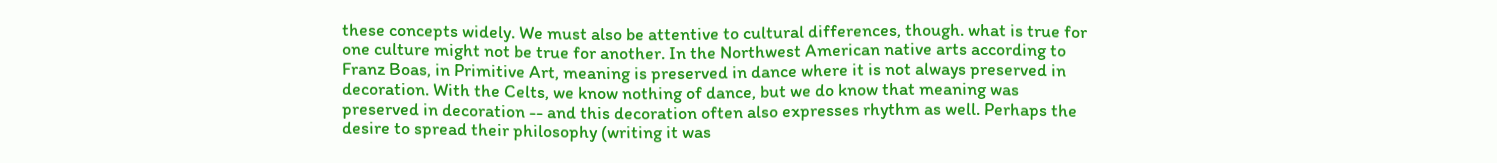these concepts widely. We must also be attentive to cultural differences, though. what is true for one culture might not be true for another. In the Northwest American native arts according to Franz Boas, in Primitive Art, meaning is preserved in dance where it is not always preserved in decoration. With the Celts, we know nothing of dance, but we do know that meaning was preserved in decoration -- and this decoration often also expresses rhythm as well. Perhaps the desire to spread their philosophy (writing it was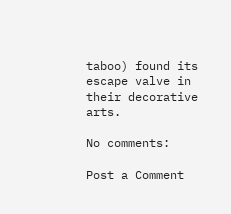taboo) found its escape valve in their decorative arts.

No comments:

Post a Comment